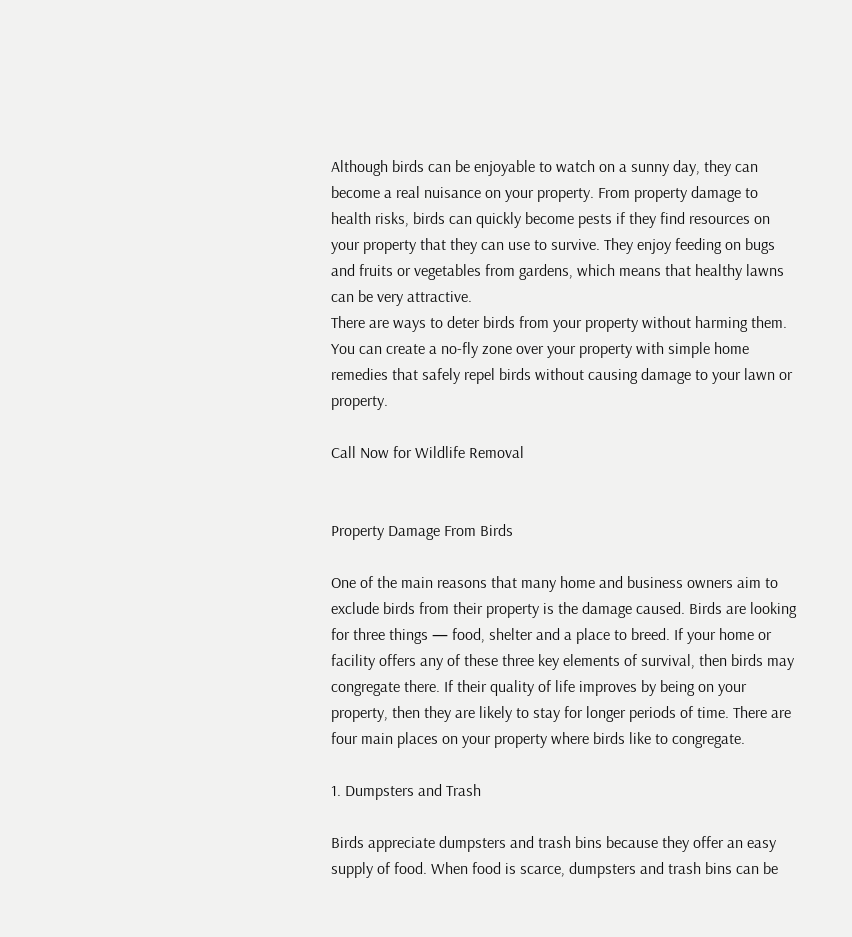Although birds can be enjoyable to watch on a sunny day, they can become a real nuisance on your property. From property damage to health risks, birds can quickly become pests if they find resources on your property that they can use to survive. They enjoy feeding on bugs and fruits or vegetables from gardens, which means that healthy lawns can be very attractive.
There are ways to deter birds from your property without harming them. You can create a no-fly zone over your property with simple home remedies that safely repel birds without causing damage to your lawn or property.

Call Now for Wildlife Removal


Property Damage From Birds

One of the main reasons that many home and business owners aim to exclude birds from their property is the damage caused. Birds are looking for three things — food, shelter and a place to breed. If your home or facility offers any of these three key elements of survival, then birds may congregate there. If their quality of life improves by being on your property, then they are likely to stay for longer periods of time. There are four main places on your property where birds like to congregate.

1. Dumpsters and Trash

Birds appreciate dumpsters and trash bins because they offer an easy supply of food. When food is scarce, dumpsters and trash bins can be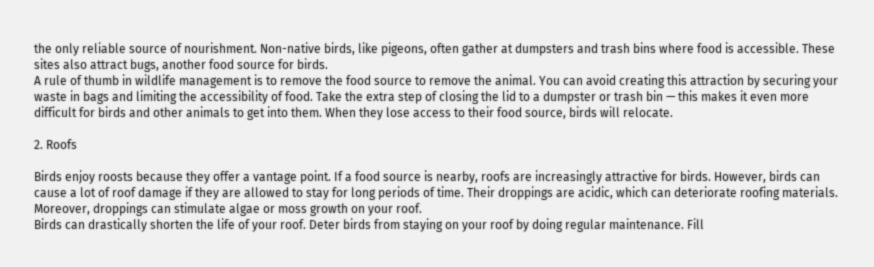the only reliable source of nourishment. Non-native birds, like pigeons, often gather at dumpsters and trash bins where food is accessible. These sites also attract bugs, another food source for birds.
A rule of thumb in wildlife management is to remove the food source to remove the animal. You can avoid creating this attraction by securing your waste in bags and limiting the accessibility of food. Take the extra step of closing the lid to a dumpster or trash bin — this makes it even more difficult for birds and other animals to get into them. When they lose access to their food source, birds will relocate.

2. Roofs

Birds enjoy roosts because they offer a vantage point. If a food source is nearby, roofs are increasingly attractive for birds. However, birds can cause a lot of roof damage if they are allowed to stay for long periods of time. Their droppings are acidic, which can deteriorate roofing materials. Moreover, droppings can stimulate algae or moss growth on your roof.
Birds can drastically shorten the life of your roof. Deter birds from staying on your roof by doing regular maintenance. Fill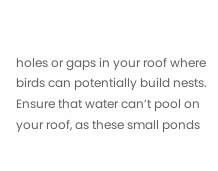holes or gaps in your roof where birds can potentially build nests. Ensure that water can’t pool on your roof, as these small ponds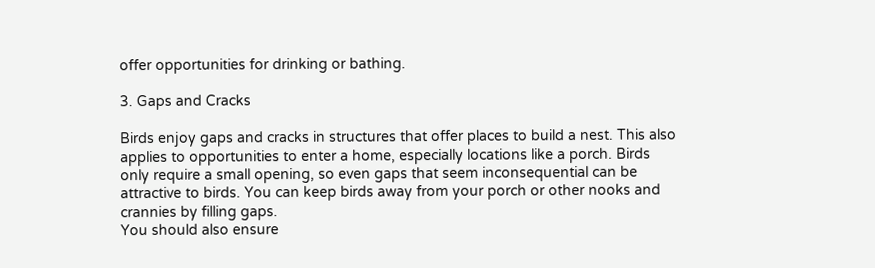offer opportunities for drinking or bathing.

3. Gaps and Cracks

Birds enjoy gaps and cracks in structures that offer places to build a nest. This also applies to opportunities to enter a home, especially locations like a porch. Birds only require a small opening, so even gaps that seem inconsequential can be attractive to birds. You can keep birds away from your porch or other nooks and crannies by filling gaps.
You should also ensure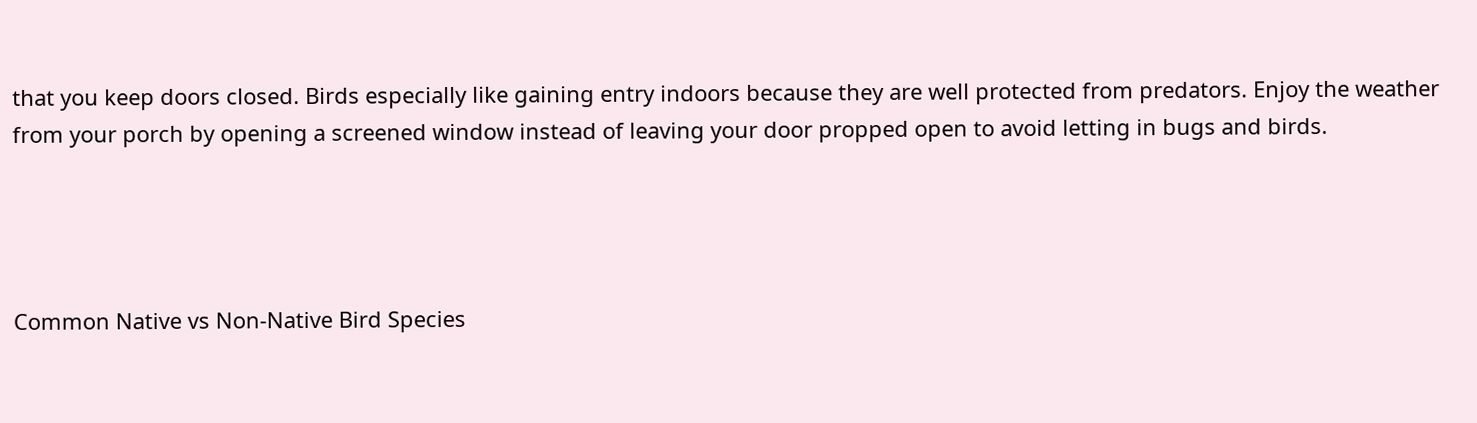that you keep doors closed. Birds especially like gaining entry indoors because they are well protected from predators. Enjoy the weather from your porch by opening a screened window instead of leaving your door propped open to avoid letting in bugs and birds.




Common Native vs Non-Native Bird Species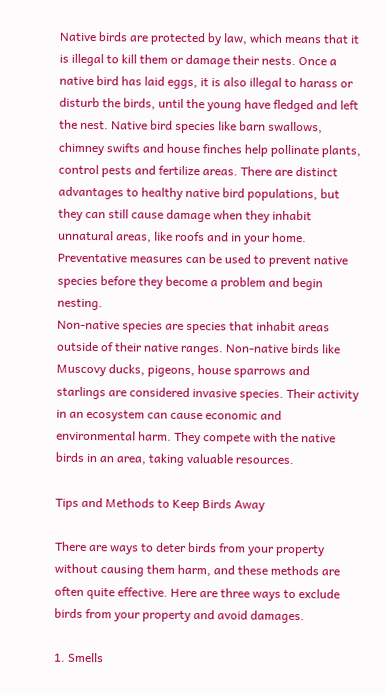Native birds are protected by law, which means that it is illegal to kill them or damage their nests. Once a native bird has laid eggs, it is also illegal to harass or disturb the birds, until the young have fledged and left the nest. Native bird species like barn swallows, chimney swifts and house finches help pollinate plants, control pests and fertilize areas. There are distinct advantages to healthy native bird populations, but they can still cause damage when they inhabit unnatural areas, like roofs and in your home. Preventative measures can be used to prevent native species before they become a problem and begin nesting.
Non-native species are species that inhabit areas outside of their native ranges. Non-native birds like Muscovy ducks, pigeons, house sparrows and starlings are considered invasive species. Their activity in an ecosystem can cause economic and environmental harm. They compete with the native birds in an area, taking valuable resources.

Tips and Methods to Keep Birds Away

There are ways to deter birds from your property without causing them harm, and these methods are often quite effective. Here are three ways to exclude birds from your property and avoid damages.

1. Smells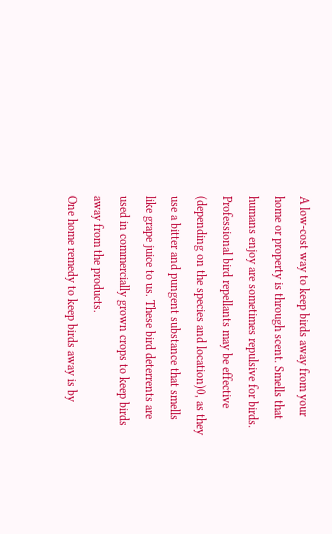A low-cost way to keep birds away from your home or property is through scent. Smells that humans enjoy are sometimes repulsive for birds. Professional bird repellants may be effective (depending on the species and location)0, as they use a bitter and pungent substance that smells like grape juice to us. These bird deterrents are used in commercially grown crops to keep birds away from the products.
One home remedy to keep birds away is by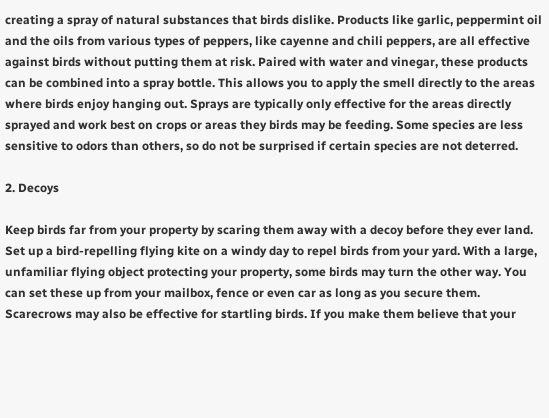creating a spray of natural substances that birds dislike. Products like garlic, peppermint oil and the oils from various types of peppers, like cayenne and chili peppers, are all effective against birds without putting them at risk. Paired with water and vinegar, these products can be combined into a spray bottle. This allows you to apply the smell directly to the areas where birds enjoy hanging out. Sprays are typically only effective for the areas directly sprayed and work best on crops or areas they birds may be feeding. Some species are less sensitive to odors than others, so do not be surprised if certain species are not deterred.

2. Decoys

Keep birds far from your property by scaring them away with a decoy before they ever land. Set up a bird-repelling flying kite on a windy day to repel birds from your yard. With a large, unfamiliar flying object protecting your property, some birds may turn the other way. You can set these up from your mailbox, fence or even car as long as you secure them.
Scarecrows may also be effective for startling birds. If you make them believe that your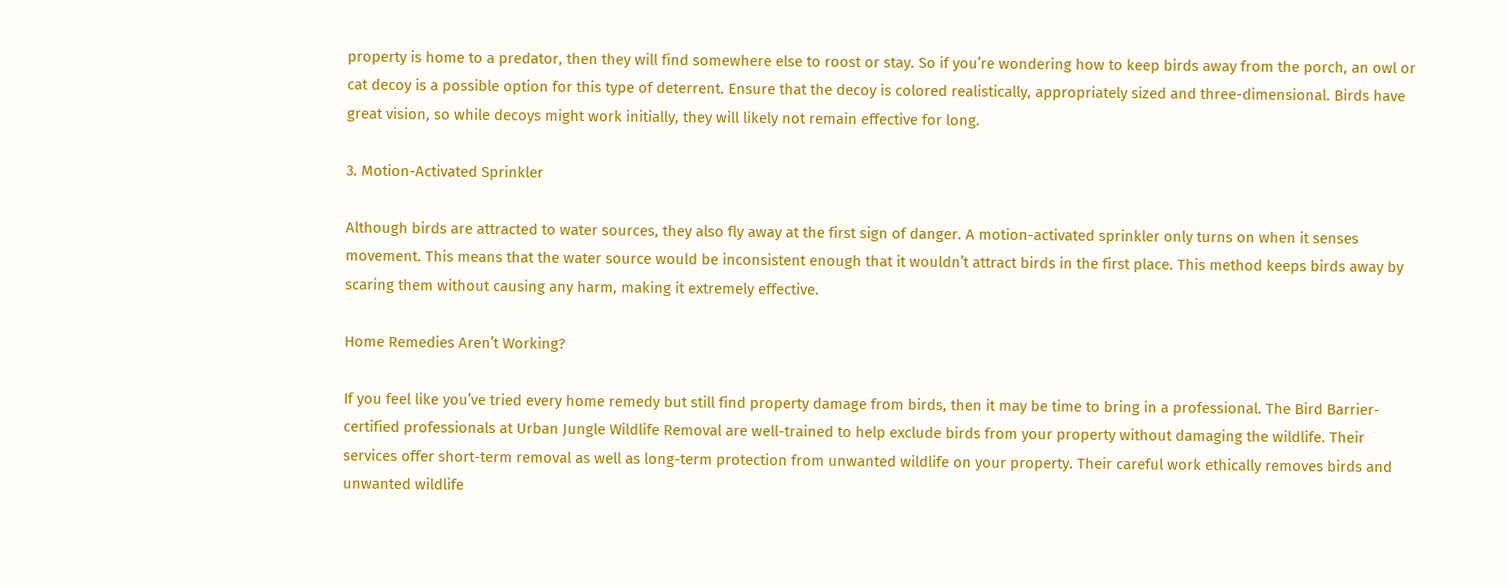property is home to a predator, then they will find somewhere else to roost or stay. So if you’re wondering how to keep birds away from the porch, an owl or cat decoy is a possible option for this type of deterrent. Ensure that the decoy is colored realistically, appropriately sized and three-dimensional. Birds have great vision, so while decoys might work initially, they will likely not remain effective for long.

3. Motion-Activated Sprinkler

Although birds are attracted to water sources, they also fly away at the first sign of danger. A motion-activated sprinkler only turns on when it senses movement. This means that the water source would be inconsistent enough that it wouldn’t attract birds in the first place. This method keeps birds away by scaring them without causing any harm, making it extremely effective.

Home Remedies Aren’t Working?

If you feel like you’ve tried every home remedy but still find property damage from birds, then it may be time to bring in a professional. The Bird Barrier-certified professionals at Urban Jungle Wildlife Removal are well-trained to help exclude birds from your property without damaging the wildlife. Their services offer short-term removal as well as long-term protection from unwanted wildlife on your property. Their careful work ethically removes birds and unwanted wildlife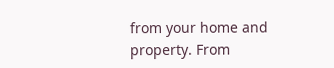from your home and property. From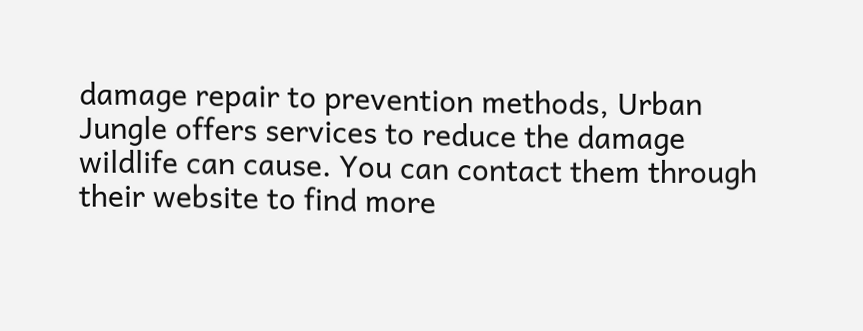damage repair to prevention methods, Urban Jungle offers services to reduce the damage wildlife can cause. You can contact them through their website to find more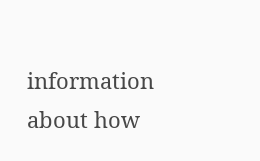information about how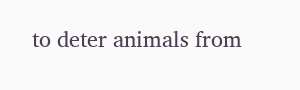to deter animals from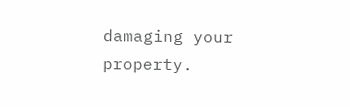damaging your property.